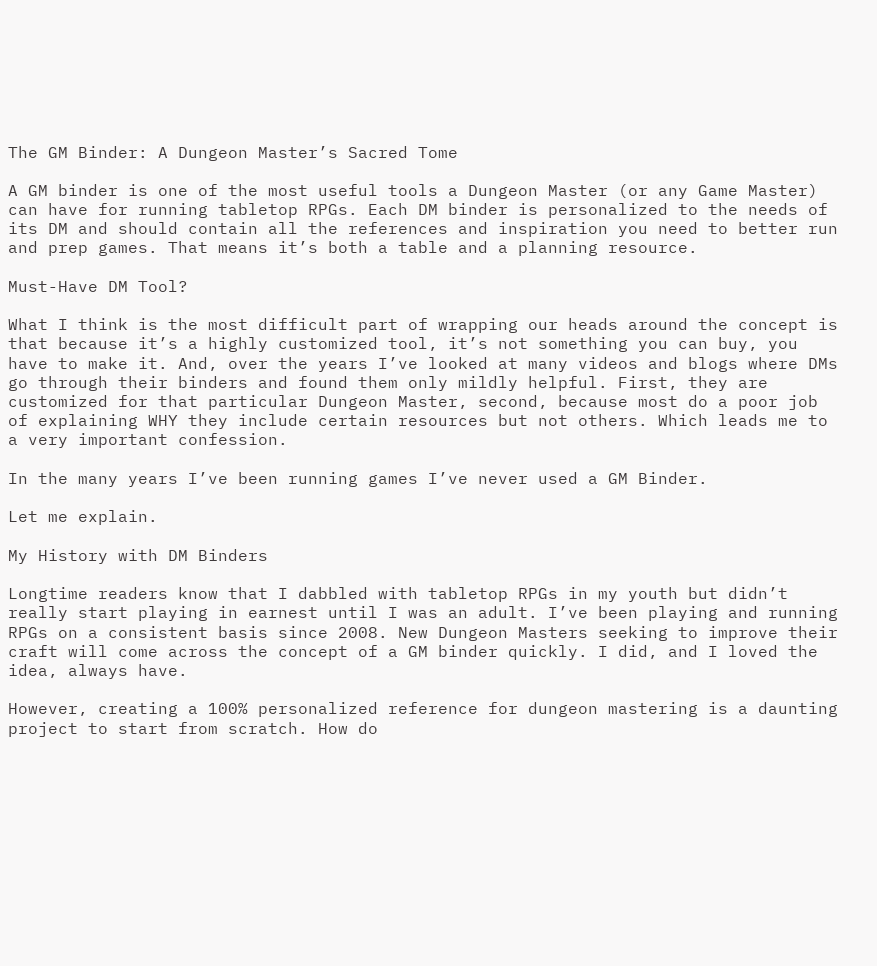The GM Binder: A Dungeon Master’s Sacred Tome

A GM binder is one of the most useful tools a Dungeon Master (or any Game Master) can have for running tabletop RPGs. Each DM binder is personalized to the needs of its DM and should contain all the references and inspiration you need to better run and prep games. That means it’s both a table and a planning resource.

Must-Have DM Tool?

What I think is the most difficult part of wrapping our heads around the concept is that because it’s a highly customized tool, it’s not something you can buy, you have to make it. And, over the years I’ve looked at many videos and blogs where DMs go through their binders and found them only mildly helpful. First, they are customized for that particular Dungeon Master, second, because most do a poor job of explaining WHY they include certain resources but not others. Which leads me to a very important confession.

In the many years I’ve been running games I’ve never used a GM Binder.

Let me explain.

My History with DM Binders

Longtime readers know that I dabbled with tabletop RPGs in my youth but didn’t really start playing in earnest until I was an adult. I’ve been playing and running RPGs on a consistent basis since 2008. New Dungeon Masters seeking to improve their craft will come across the concept of a GM binder quickly. I did, and I loved the idea, always have.

However, creating a 100% personalized reference for dungeon mastering is a daunting project to start from scratch. How do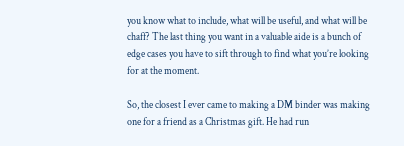you know what to include, what will be useful, and what will be chaff? The last thing you want in a valuable aide is a bunch of edge cases you have to sift through to find what you’re looking for at the moment.

So, the closest I ever came to making a DM binder was making one for a friend as a Christmas gift. He had run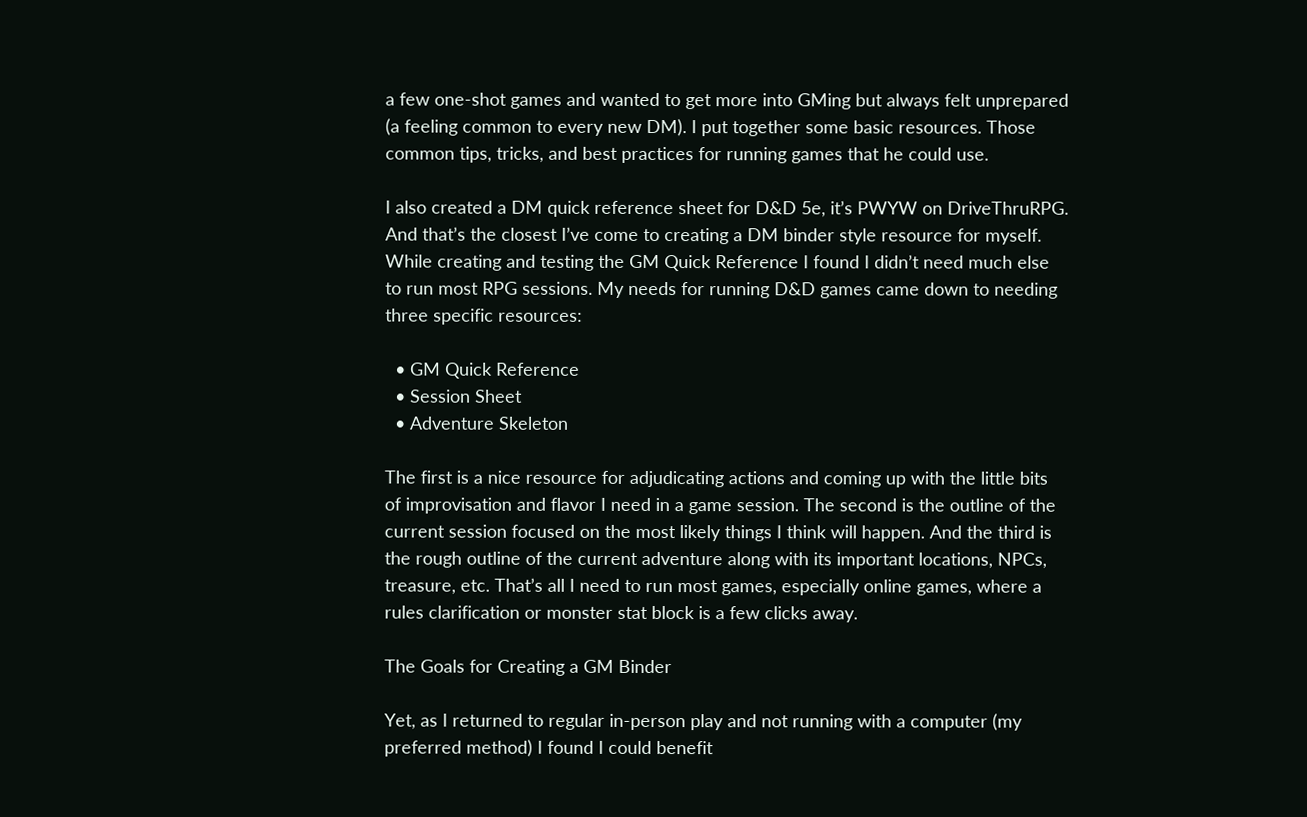a few one-shot games and wanted to get more into GMing but always felt unprepared (a feeling common to every new DM). I put together some basic resources. Those common tips, tricks, and best practices for running games that he could use.

I also created a DM quick reference sheet for D&D 5e, it’s PWYW on DriveThruRPG. And that’s the closest I’ve come to creating a DM binder style resource for myself. While creating and testing the GM Quick Reference I found I didn’t need much else to run most RPG sessions. My needs for running D&D games came down to needing three specific resources:

  • GM Quick Reference
  • Session Sheet
  • Adventure Skeleton

The first is a nice resource for adjudicating actions and coming up with the little bits of improvisation and flavor I need in a game session. The second is the outline of the current session focused on the most likely things I think will happen. And the third is the rough outline of the current adventure along with its important locations, NPCs, treasure, etc. That’s all I need to run most games, especially online games, where a rules clarification or monster stat block is a few clicks away.

The Goals for Creating a GM Binder

Yet, as I returned to regular in-person play and not running with a computer (my preferred method) I found I could benefit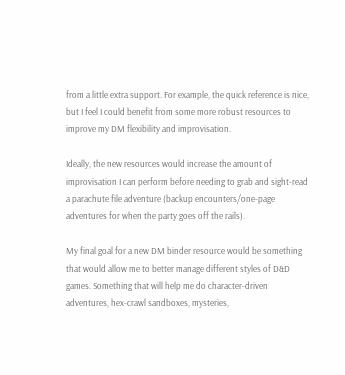from a little extra support. For example, the quick reference is nice, but I feel I could benefit from some more robust resources to improve my DM flexibility and improvisation.

Ideally, the new resources would increase the amount of improvisation I can perform before needing to grab and sight-read a parachute file adventure (backup encounters/one-page adventures for when the party goes off the rails).

My final goal for a new DM binder resource would be something that would allow me to better manage different styles of D&D games. Something that will help me do character-driven adventures, hex-crawl sandboxes, mysteries,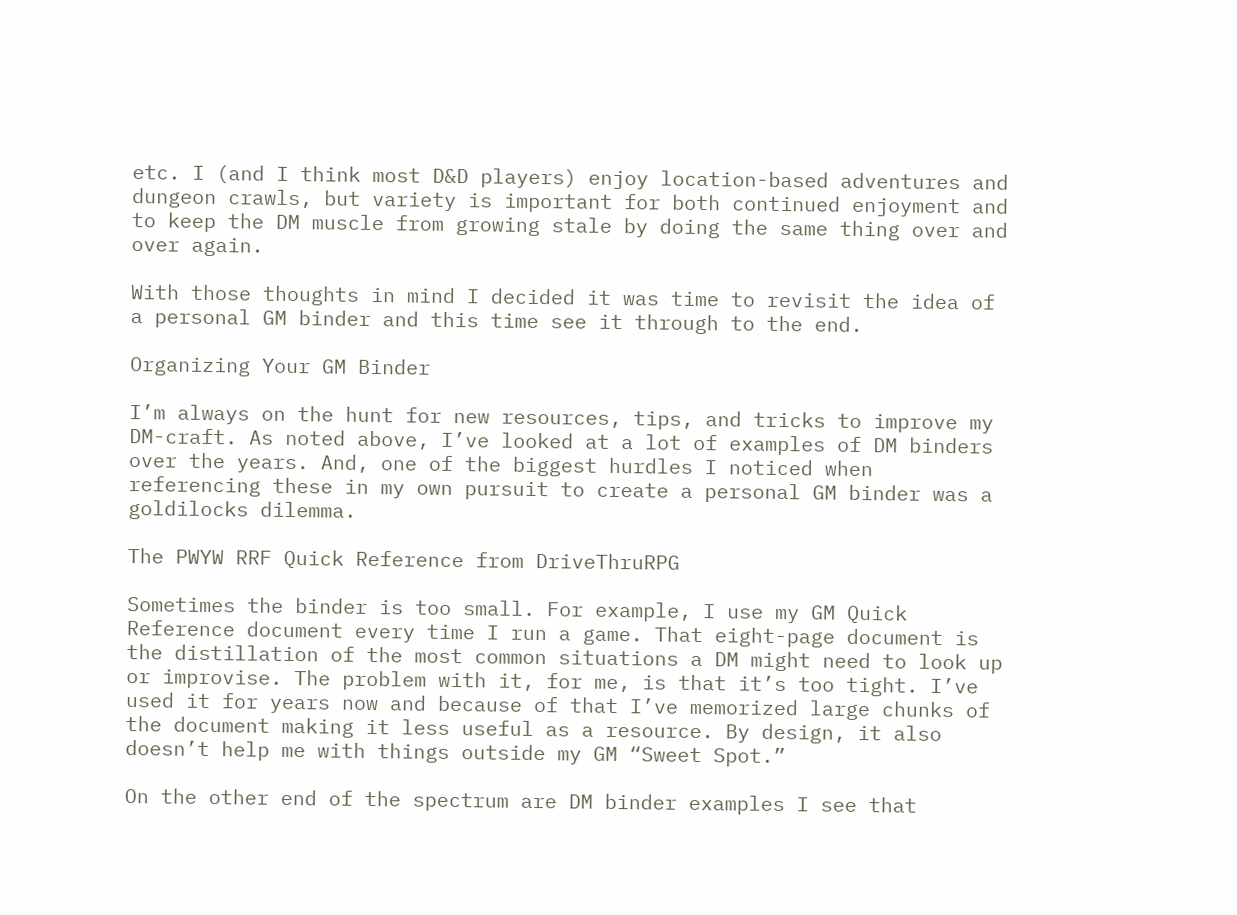etc. I (and I think most D&D players) enjoy location-based adventures and dungeon crawls, but variety is important for both continued enjoyment and to keep the DM muscle from growing stale by doing the same thing over and over again.

With those thoughts in mind I decided it was time to revisit the idea of a personal GM binder and this time see it through to the end.

Organizing Your GM Binder

I’m always on the hunt for new resources, tips, and tricks to improve my DM-craft. As noted above, I’ve looked at a lot of examples of DM binders over the years. And, one of the biggest hurdles I noticed when referencing these in my own pursuit to create a personal GM binder was a goldilocks dilemma.

The PWYW RRF Quick Reference from DriveThruRPG

Sometimes the binder is too small. For example, I use my GM Quick Reference document every time I run a game. That eight-page document is the distillation of the most common situations a DM might need to look up or improvise. The problem with it, for me, is that it’s too tight. I’ve used it for years now and because of that I’ve memorized large chunks of the document making it less useful as a resource. By design, it also doesn’t help me with things outside my GM “Sweet Spot.”

On the other end of the spectrum are DM binder examples I see that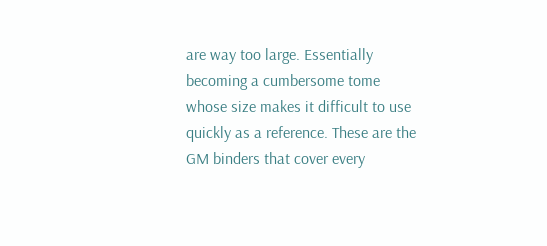are way too large. Essentially becoming a cumbersome tome whose size makes it difficult to use quickly as a reference. These are the GM binders that cover every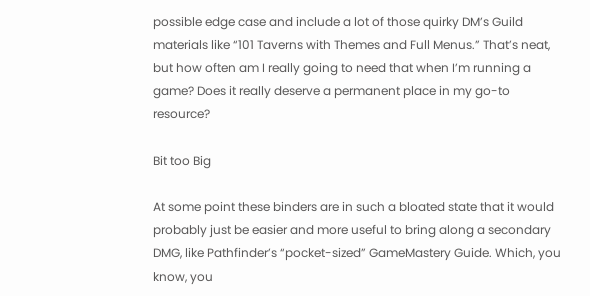possible edge case and include a lot of those quirky DM’s Guild materials like “101 Taverns with Themes and Full Menus.” That’s neat, but how often am I really going to need that when I’m running a game? Does it really deserve a permanent place in my go-to resource?

Bit too Big

At some point these binders are in such a bloated state that it would probably just be easier and more useful to bring along a secondary DMG, like Pathfinder’s “pocket-sized” GameMastery Guide. Which, you know, you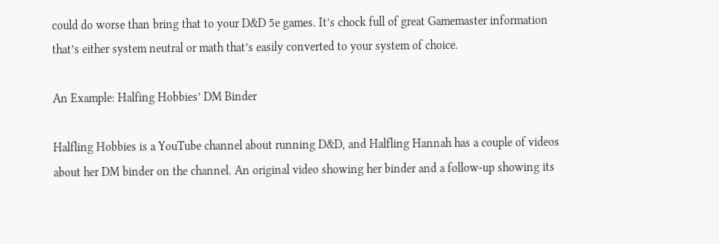could do worse than bring that to your D&D 5e games. It’s chock full of great Gamemaster information that’s either system neutral or math that’s easily converted to your system of choice.

An Example: Halfing Hobbies’ DM Binder

Halfling Hobbies is a YouTube channel about running D&D, and Halfling Hannah has a couple of videos about her DM binder on the channel. An original video showing her binder and a follow-up showing its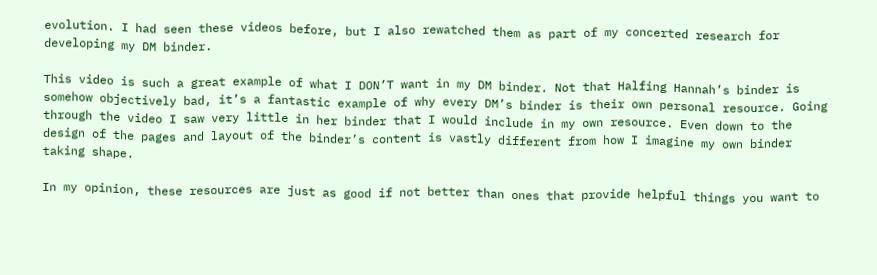evolution. I had seen these videos before, but I also rewatched them as part of my concerted research for developing my DM binder.

This video is such a great example of what I DON’T want in my DM binder. Not that Halfing Hannah’s binder is somehow objectively bad, it’s a fantastic example of why every DM’s binder is their own personal resource. Going through the video I saw very little in her binder that I would include in my own resource. Even down to the design of the pages and layout of the binder’s content is vastly different from how I imagine my own binder taking shape.

In my opinion, these resources are just as good if not better than ones that provide helpful things you want to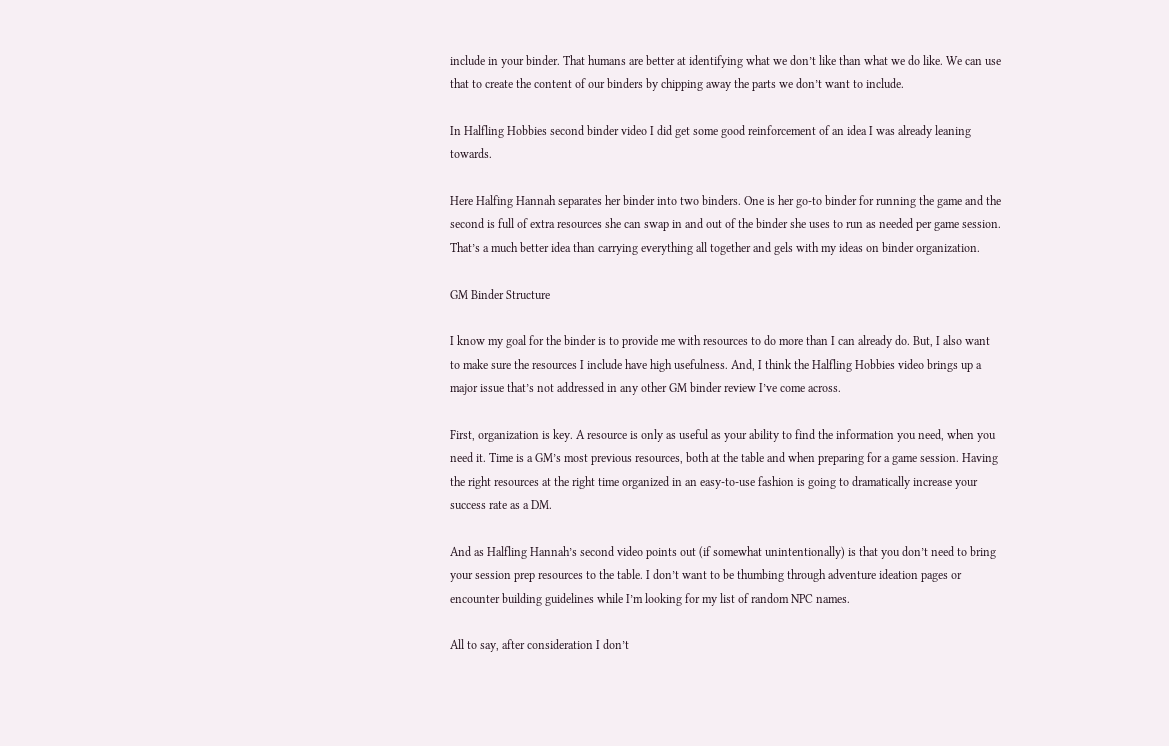include in your binder. That humans are better at identifying what we don’t like than what we do like. We can use that to create the content of our binders by chipping away the parts we don’t want to include.

In Halfling Hobbies second binder video I did get some good reinforcement of an idea I was already leaning towards.

Here Halfing Hannah separates her binder into two binders. One is her go-to binder for running the game and the second is full of extra resources she can swap in and out of the binder she uses to run as needed per game session. That’s a much better idea than carrying everything all together and gels with my ideas on binder organization.

GM Binder Structure

I know my goal for the binder is to provide me with resources to do more than I can already do. But, I also want to make sure the resources I include have high usefulness. And, I think the Halfling Hobbies video brings up a major issue that’s not addressed in any other GM binder review I’ve come across.

First, organization is key. A resource is only as useful as your ability to find the information you need, when you need it. Time is a GM’s most previous resources, both at the table and when preparing for a game session. Having the right resources at the right time organized in an easy-to-use fashion is going to dramatically increase your success rate as a DM.

And as Halfling Hannah’s second video points out (if somewhat unintentionally) is that you don’t need to bring your session prep resources to the table. I don’t want to be thumbing through adventure ideation pages or encounter building guidelines while I’m looking for my list of random NPC names.

All to say, after consideration I don’t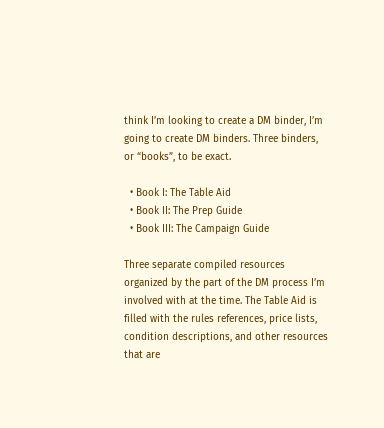think I’m looking to create a DM binder, I’m going to create DM binders. Three binders, or “books”, to be exact.

  • Book I: The Table Aid
  • Book II: The Prep Guide
  • Book III: The Campaign Guide

Three separate compiled resources organized by the part of the DM process I’m involved with at the time. The Table Aid is filled with the rules references, price lists, condition descriptions, and other resources that are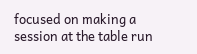focused on making a session at the table run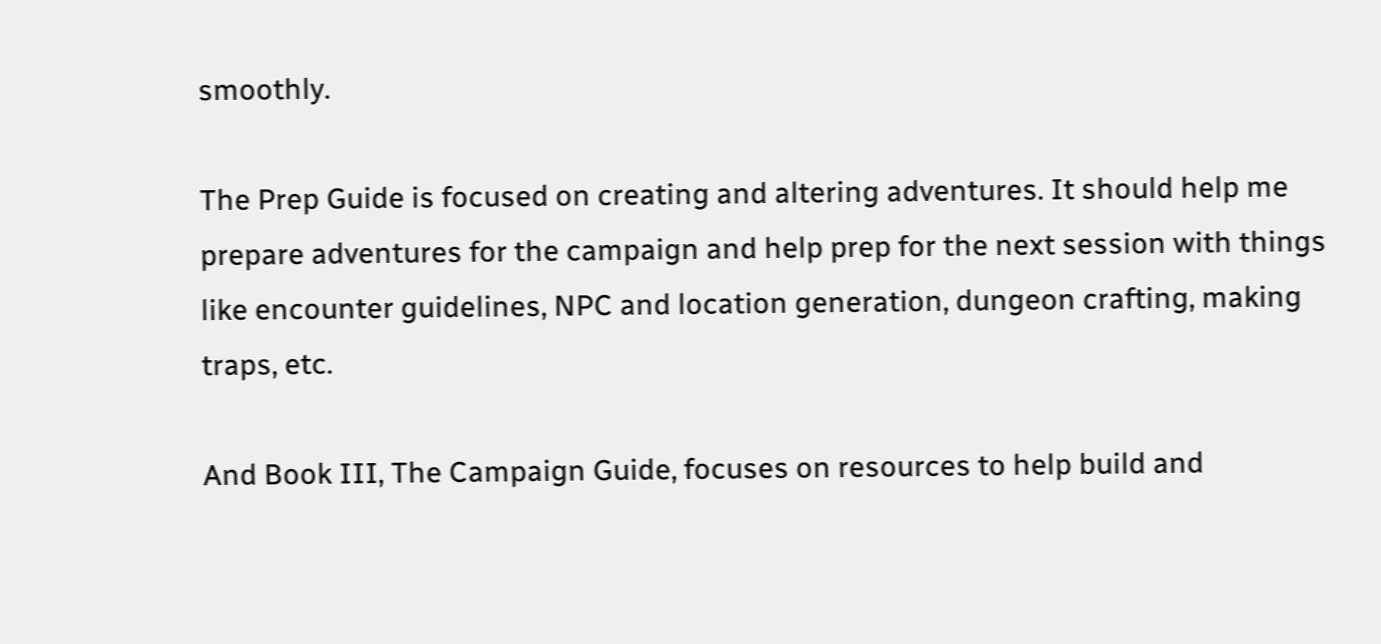smoothly.

The Prep Guide is focused on creating and altering adventures. It should help me prepare adventures for the campaign and help prep for the next session with things like encounter guidelines, NPC and location generation, dungeon crafting, making traps, etc.

And Book III, The Campaign Guide, focuses on resources to help build and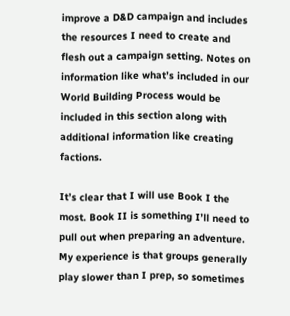improve a D&D campaign and includes the resources I need to create and flesh out a campaign setting. Notes on information like what’s included in our World Building Process would be included in this section along with additional information like creating factions.

It’s clear that I will use Book I the most. Book II is something I’ll need to pull out when preparing an adventure. My experience is that groups generally play slower than I prep, so sometimes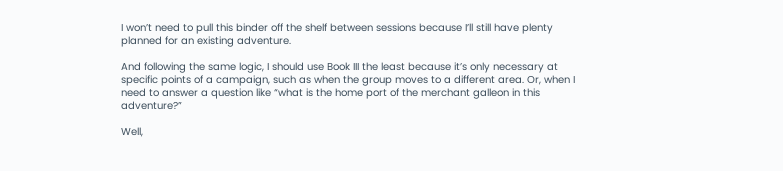I won’t need to pull this binder off the shelf between sessions because I’ll still have plenty planned for an existing adventure.

And following the same logic, I should use Book III the least because it’s only necessary at specific points of a campaign, such as when the group moves to a different area. Or, when I need to answer a question like “what is the home port of the merchant galleon in this adventure?”

Well,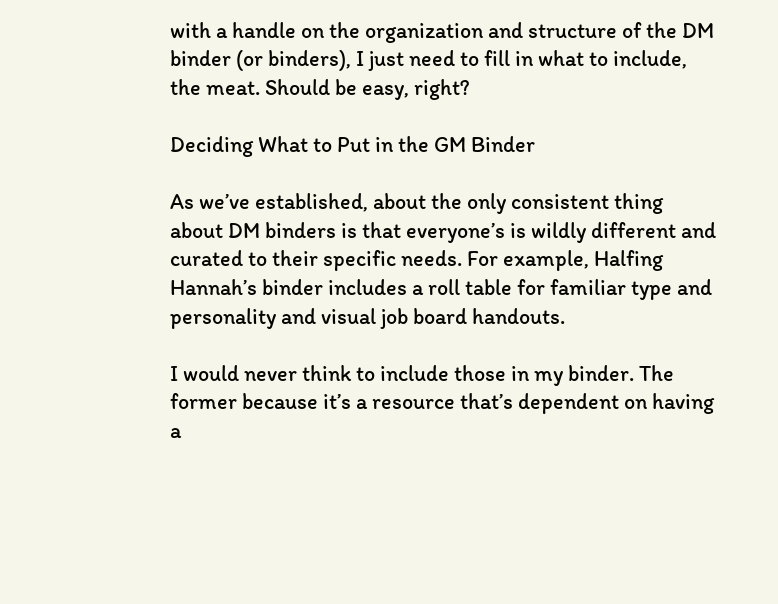with a handle on the organization and structure of the DM binder (or binders), I just need to fill in what to include, the meat. Should be easy, right?

Deciding What to Put in the GM Binder

As we’ve established, about the only consistent thing about DM binders is that everyone’s is wildly different and curated to their specific needs. For example, Halfing Hannah’s binder includes a roll table for familiar type and personality and visual job board handouts.

I would never think to include those in my binder. The former because it’s a resource that’s dependent on having a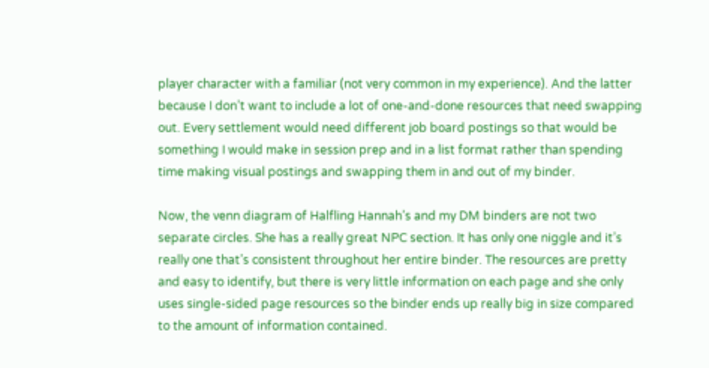player character with a familiar (not very common in my experience). And the latter because I don’t want to include a lot of one-and-done resources that need swapping out. Every settlement would need different job board postings so that would be something I would make in session prep and in a list format rather than spending time making visual postings and swapping them in and out of my binder.

Now, the venn diagram of Halfling Hannah’s and my DM binders are not two separate circles. She has a really great NPC section. It has only one niggle and it’s really one that’s consistent throughout her entire binder. The resources are pretty and easy to identify, but there is very little information on each page and she only uses single-sided page resources so the binder ends up really big in size compared to the amount of information contained.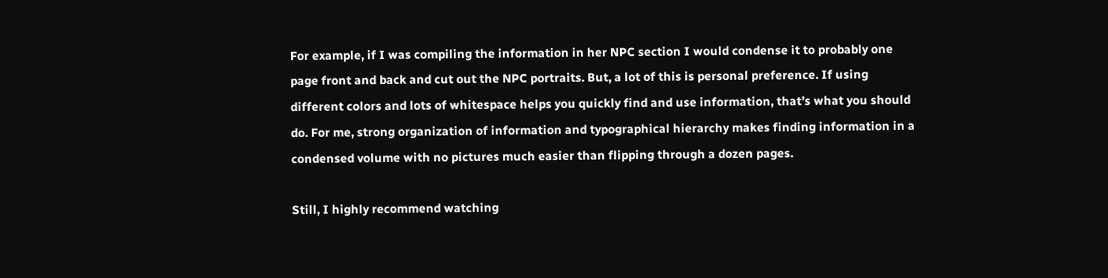For example, if I was compiling the information in her NPC section I would condense it to probably one page front and back and cut out the NPC portraits. But, a lot of this is personal preference. If using different colors and lots of whitespace helps you quickly find and use information, that’s what you should do. For me, strong organization of information and typographical hierarchy makes finding information in a condensed volume with no pictures much easier than flipping through a dozen pages.

Still, I highly recommend watching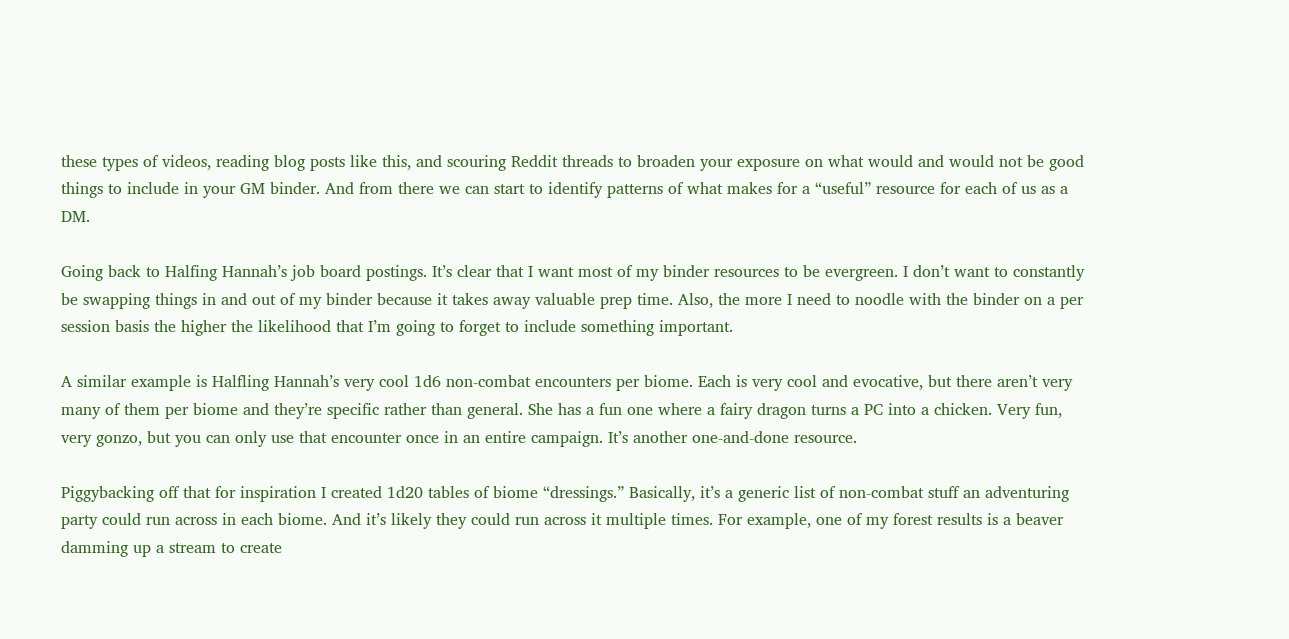these types of videos, reading blog posts like this, and scouring Reddit threads to broaden your exposure on what would and would not be good things to include in your GM binder. And from there we can start to identify patterns of what makes for a “useful” resource for each of us as a DM.

Going back to Halfing Hannah’s job board postings. It’s clear that I want most of my binder resources to be evergreen. I don’t want to constantly be swapping things in and out of my binder because it takes away valuable prep time. Also, the more I need to noodle with the binder on a per session basis the higher the likelihood that I’m going to forget to include something important.

A similar example is Halfling Hannah’s very cool 1d6 non-combat encounters per biome. Each is very cool and evocative, but there aren’t very many of them per biome and they’re specific rather than general. She has a fun one where a fairy dragon turns a PC into a chicken. Very fun, very gonzo, but you can only use that encounter once in an entire campaign. It’s another one-and-done resource.

Piggybacking off that for inspiration I created 1d20 tables of biome “dressings.” Basically, it’s a generic list of non-combat stuff an adventuring party could run across in each biome. And it’s likely they could run across it multiple times. For example, one of my forest results is a beaver damming up a stream to create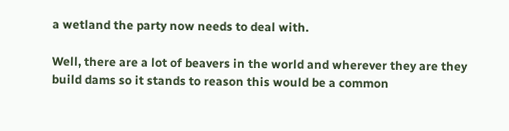a wetland the party now needs to deal with.

Well, there are a lot of beavers in the world and wherever they are they build dams so it stands to reason this would be a common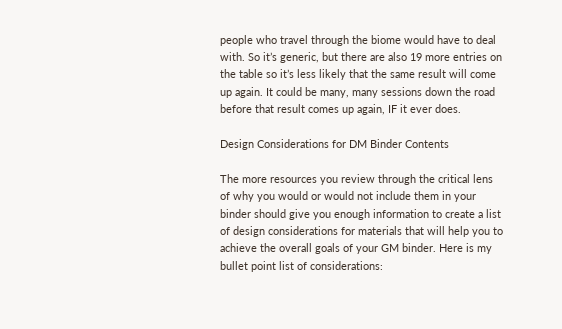people who travel through the biome would have to deal with. So it’s generic, but there are also 19 more entries on the table so it’s less likely that the same result will come up again. It could be many, many sessions down the road before that result comes up again, IF it ever does.

Design Considerations for DM Binder Contents

The more resources you review through the critical lens of why you would or would not include them in your binder should give you enough information to create a list of design considerations for materials that will help you to achieve the overall goals of your GM binder. Here is my bullet point list of considerations: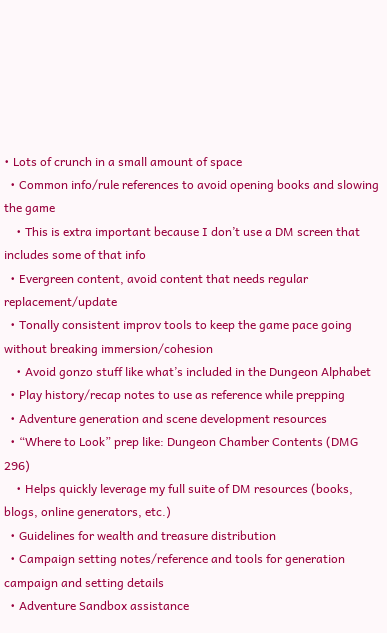• Lots of crunch in a small amount of space
  • Common info/rule references to avoid opening books and slowing the game
    • This is extra important because I don’t use a DM screen that includes some of that info
  • Evergreen content, avoid content that needs regular replacement/update
  • Tonally consistent improv tools to keep the game pace going without breaking immersion/cohesion
    • Avoid gonzo stuff like what’s included in the Dungeon Alphabet
  • Play history/recap notes to use as reference while prepping
  • Adventure generation and scene development resources
  • “Where to Look” prep like: Dungeon Chamber Contents (DMG 296)
    • Helps quickly leverage my full suite of DM resources (books, blogs, online generators, etc.)
  • Guidelines for wealth and treasure distribution
  • Campaign setting notes/reference and tools for generation campaign and setting details
  • Adventure Sandbox assistance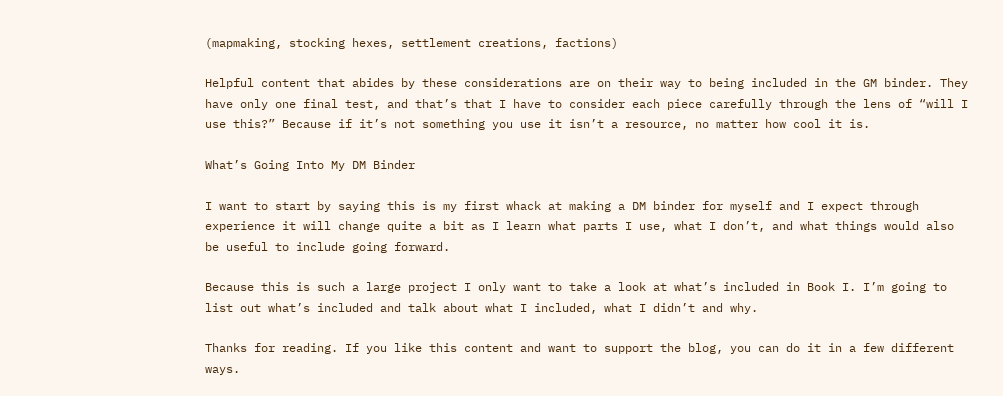(mapmaking, stocking hexes, settlement creations, factions)

Helpful content that abides by these considerations are on their way to being included in the GM binder. They have only one final test, and that’s that I have to consider each piece carefully through the lens of “will I use this?” Because if it’s not something you use it isn’t a resource, no matter how cool it is.

What’s Going Into My DM Binder

I want to start by saying this is my first whack at making a DM binder for myself and I expect through experience it will change quite a bit as I learn what parts I use, what I don’t, and what things would also be useful to include going forward.

Because this is such a large project I only want to take a look at what’s included in Book I. I’m going to list out what’s included and talk about what I included, what I didn’t and why.

Thanks for reading. If you like this content and want to support the blog, you can do it in a few different ways.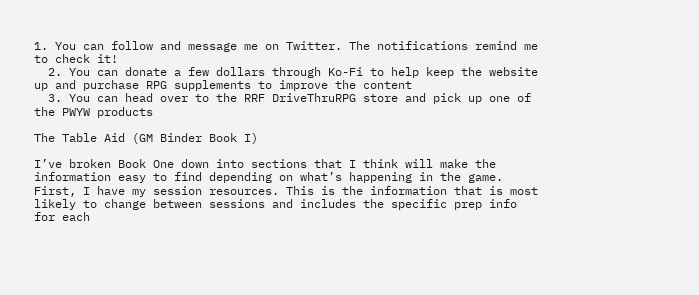1. You can follow and message me on Twitter. The notifications remind me to check it!
  2. You can donate a few dollars through Ko-Fi to help keep the website up and purchase RPG supplements to improve the content
  3. You can head over to the RRF DriveThruRPG store and pick up one of the PWYW products

The Table Aid (GM Binder Book I)

I’ve broken Book One down into sections that I think will make the information easy to find depending on what’s happening in the game. First, I have my session resources. This is the information that is most likely to change between sessions and includes the specific prep info for each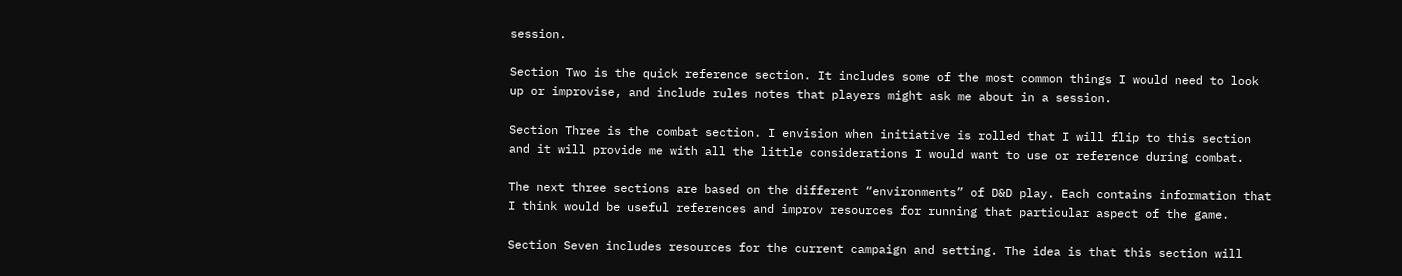session.

Section Two is the quick reference section. It includes some of the most common things I would need to look up or improvise, and include rules notes that players might ask me about in a session.

Section Three is the combat section. I envision when initiative is rolled that I will flip to this section and it will provide me with all the little considerations I would want to use or reference during combat.

The next three sections are based on the different “environments” of D&D play. Each contains information that I think would be useful references and improv resources for running that particular aspect of the game.

Section Seven includes resources for the current campaign and setting. The idea is that this section will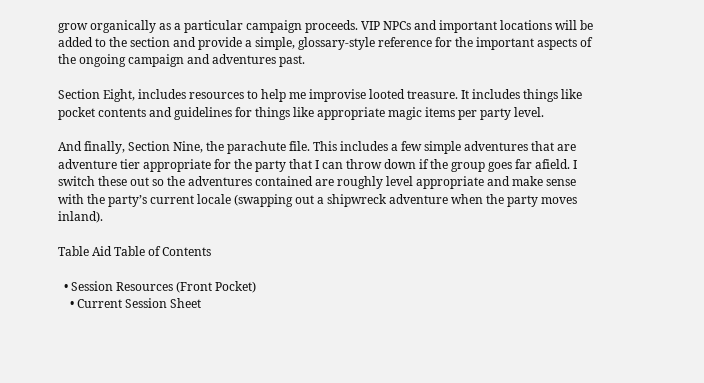grow organically as a particular campaign proceeds. VIP NPCs and important locations will be added to the section and provide a simple, glossary-style reference for the important aspects of the ongoing campaign and adventures past.

Section Eight, includes resources to help me improvise looted treasure. It includes things like pocket contents and guidelines for things like appropriate magic items per party level.

And finally, Section Nine, the parachute file. This includes a few simple adventures that are adventure tier appropriate for the party that I can throw down if the group goes far afield. I switch these out so the adventures contained are roughly level appropriate and make sense with the party’s current locale (swapping out a shipwreck adventure when the party moves inland).

Table Aid Table of Contents

  • Session Resources (Front Pocket)
    • Current Session Sheet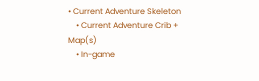• Current Adventure Skeleton
    • Current Adventure Crib + Map(s)
    • In-game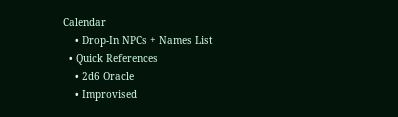Calendar
    • Drop-In NPCs + Names List
  • Quick References
    • 2d6 Oracle
    • Improvised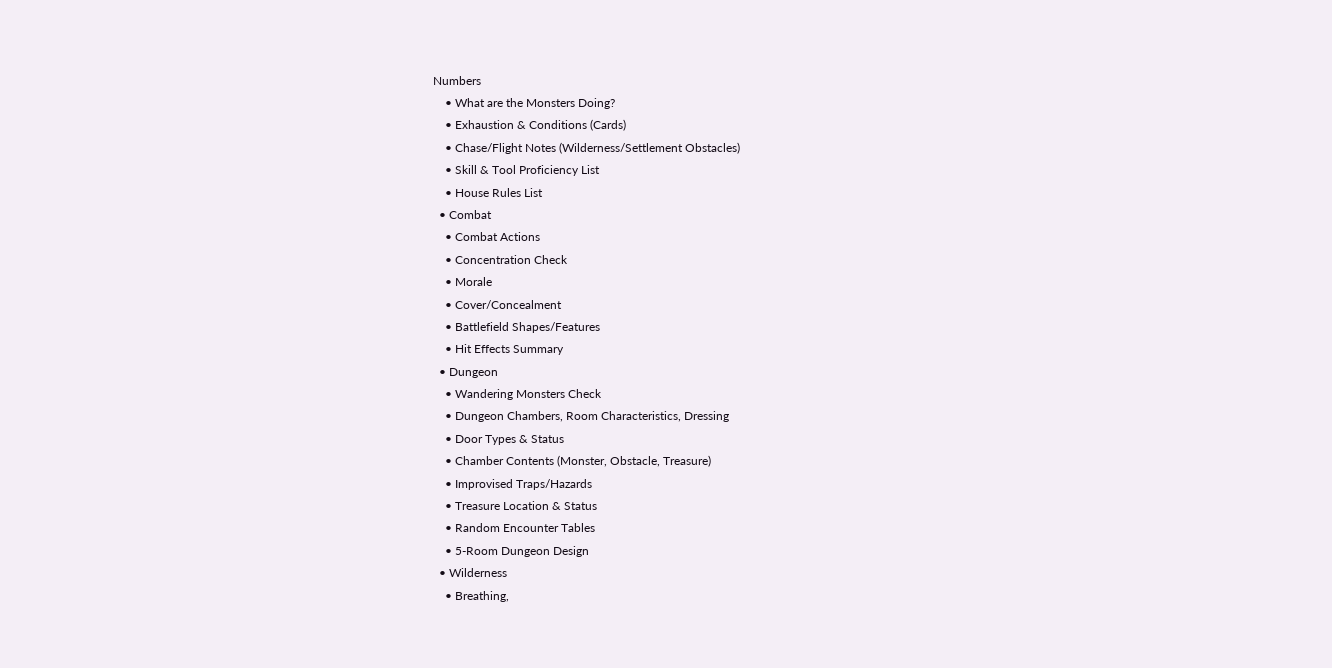Numbers
    • What are the Monsters Doing?
    • Exhaustion & Conditions (Cards)
    • Chase/Flight Notes (Wilderness/Settlement Obstacles)
    • Skill & Tool Proficiency List
    • House Rules List
  • Combat
    • Combat Actions
    • Concentration Check
    • Morale
    • Cover/Concealment
    • Battlefield Shapes/Features
    • Hit Effects Summary
  • Dungeon
    • Wandering Monsters Check
    • Dungeon Chambers, Room Characteristics, Dressing
    • Door Types & Status
    • Chamber Contents (Monster, Obstacle, Treasure)
    • Improvised Traps/Hazards
    • Treasure Location & Status
    • Random Encounter Tables
    • 5-Room Dungeon Design
  • Wilderness
    • Breathing,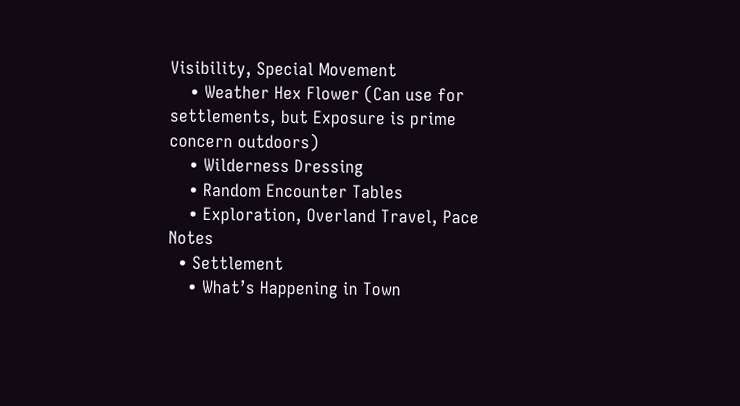Visibility, Special Movement
    • Weather Hex Flower (Can use for settlements, but Exposure is prime concern outdoors)
    • Wilderness Dressing
    • Random Encounter Tables
    • Exploration, Overland Travel, Pace Notes
  • Settlement
    • What’s Happening in Town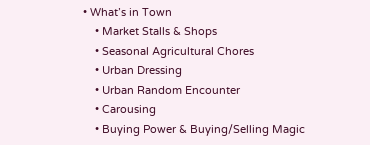• What’s in Town
    • Market Stalls & Shops
    • Seasonal Agricultural Chores
    • Urban Dressing
    • Urban Random Encounter
    • Carousing
    • Buying Power & Buying/Selling Magic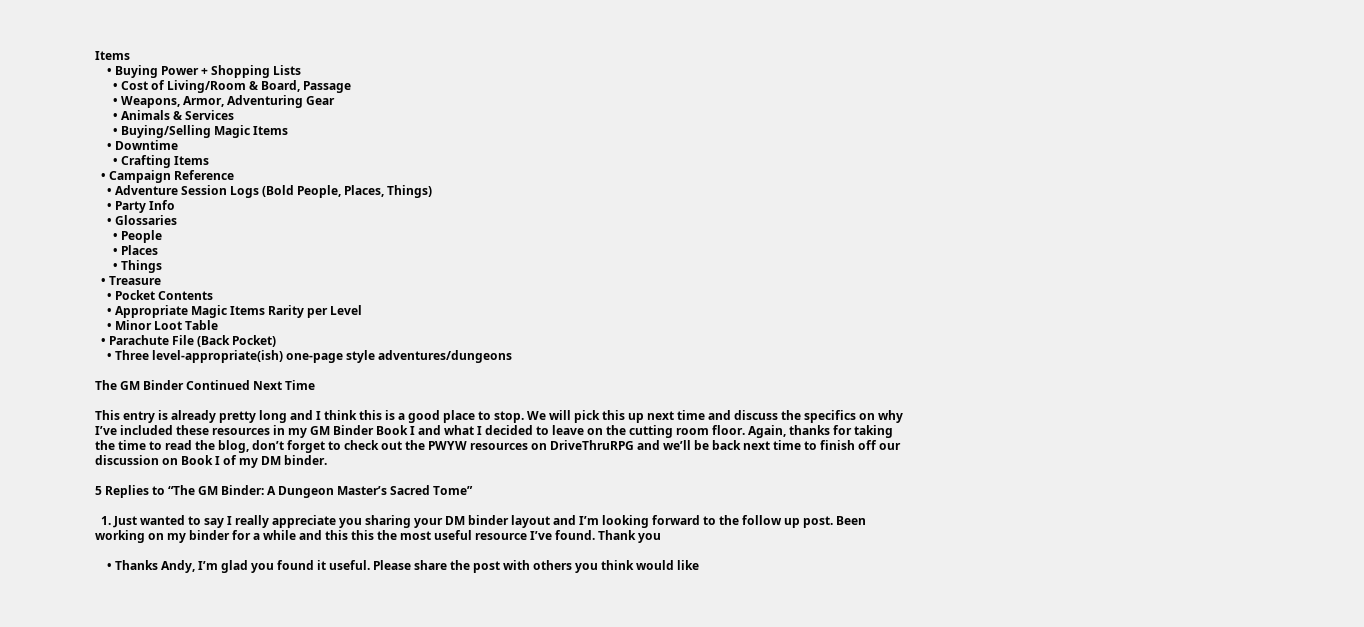Items
    • Buying Power + Shopping Lists
      • Cost of Living/Room & Board, Passage
      • Weapons, Armor, Adventuring Gear
      • Animals & Services
      • Buying/Selling Magic Items
    • Downtime
      • Crafting Items
  • Campaign Reference
    • Adventure Session Logs (Bold People, Places, Things)
    • Party Info
    • Glossaries
      • People
      • Places
      • Things
  • Treasure
    • Pocket Contents
    • Appropriate Magic Items Rarity per Level
    • Minor Loot Table
  • Parachute File (Back Pocket)
    • Three level-appropriate(ish) one-page style adventures/dungeons

The GM Binder Continued Next Time

This entry is already pretty long and I think this is a good place to stop. We will pick this up next time and discuss the specifics on why I’ve included these resources in my GM Binder Book I and what I decided to leave on the cutting room floor. Again, thanks for taking the time to read the blog, don’t forget to check out the PWYW resources on DriveThruRPG and we’ll be back next time to finish off our discussion on Book I of my DM binder.

5 Replies to “The GM Binder: A Dungeon Master’s Sacred Tome”

  1. Just wanted to say I really appreciate you sharing your DM binder layout and I’m looking forward to the follow up post. Been working on my binder for a while and this this the most useful resource I’ve found. Thank you

    • Thanks Andy, I’m glad you found it useful. Please share the post with others you think would like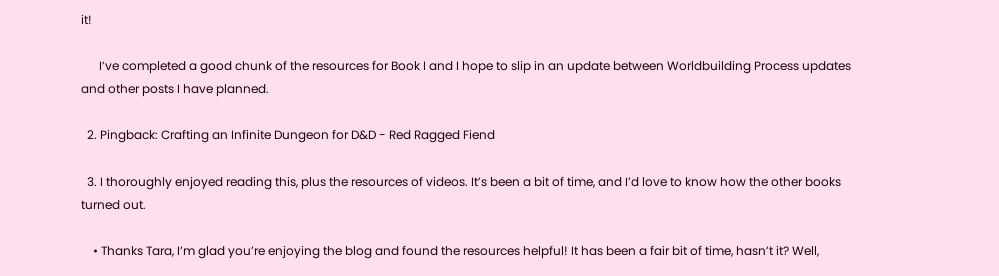it!

      I’ve completed a good chunk of the resources for Book I and I hope to slip in an update between Worldbuilding Process updates and other posts I have planned.

  2. Pingback: Crafting an Infinite Dungeon for D&D - Red Ragged Fiend

  3. I thoroughly enjoyed reading this, plus the resources of videos. It’s been a bit of time, and I’d love to know how the other books turned out.

    • Thanks Tara, I’m glad you’re enjoying the blog and found the resources helpful! It has been a fair bit of time, hasn’t it? Well,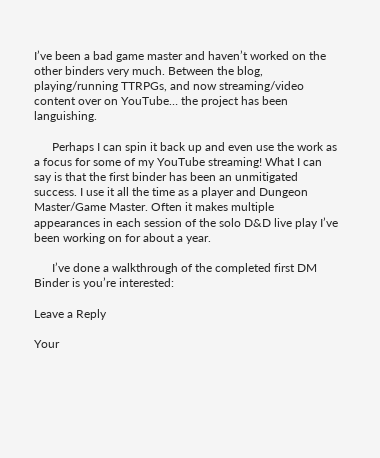I’ve been a bad game master and haven’t worked on the other binders very much. Between the blog, playing/running TTRPGs, and now streaming/video content over on YouTube… the project has been languishing.

      Perhaps I can spin it back up and even use the work as a focus for some of my YouTube streaming! What I can say is that the first binder has been an unmitigated success. I use it all the time as a player and Dungeon Master/Game Master. Often it makes multiple appearances in each session of the solo D&D live play I’ve been working on for about a year.

      I’ve done a walkthrough of the completed first DM Binder is you’re interested:

Leave a Reply

Your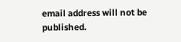email address will not be published.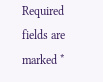Required fields are marked *